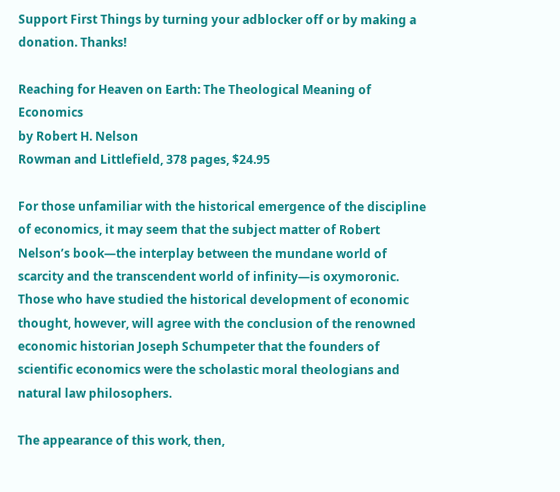Support First Things by turning your adblocker off or by making a  donation. Thanks!

Reaching for Heaven on Earth: The Theological Meaning of Economics
by Robert H. Nelson
Rowman and Littlefield, 378 pages, $24.95

For those unfamiliar with the historical emergence of the discipline of economics, it may seem that the subject matter of Robert Nelson’s book—the interplay between the mundane world of scarcity and the transcendent world of infinity—is oxymoronic. Those who have studied the historical development of economic thought, however, will agree with the conclusion of the renowned economic historian Joseph Schumpeter that the founders of scientific economics were the scholastic moral theologians and natural law philosophers.

The appearance of this work, then,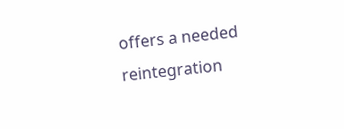offers a needed reintegration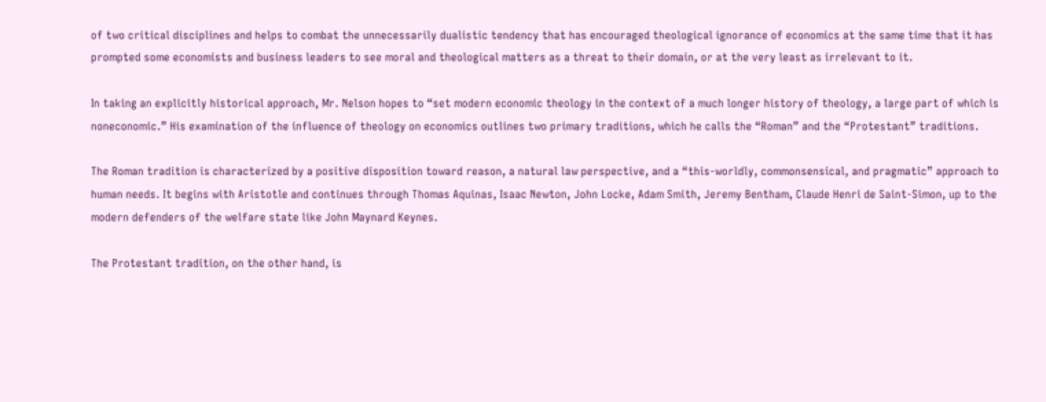of two critical disciplines and helps to combat the unnecessarily dualistic tendency that has encouraged theological ignorance of economics at the same time that it has prompted some economists and business leaders to see moral and theological matters as a threat to their domain, or at the very least as irrelevant to it.

In taking an explicitly historical approach, Mr. Nelson hopes to “set modern economic theology in the context of a much longer history of theology, a large part of which is noneconomic.” His examination of the influence of theology on economics outlines two primary traditions, which he calls the “Roman” and the “Protestant” traditions.

The Roman tradition is characterized by a positive disposition toward reason, a natural law perspective, and a “this-worldly, commonsensical, and pragmatic” approach to human needs. It begins with Aristotle and continues through Thomas Aquinas, Isaac Newton, John Locke, Adam Smith, Jeremy Bentham, Claude Henri de Saint-Simon, up to the modern defenders of the welfare state like John Maynard Keynes.

The Protestant tradition, on the other hand, is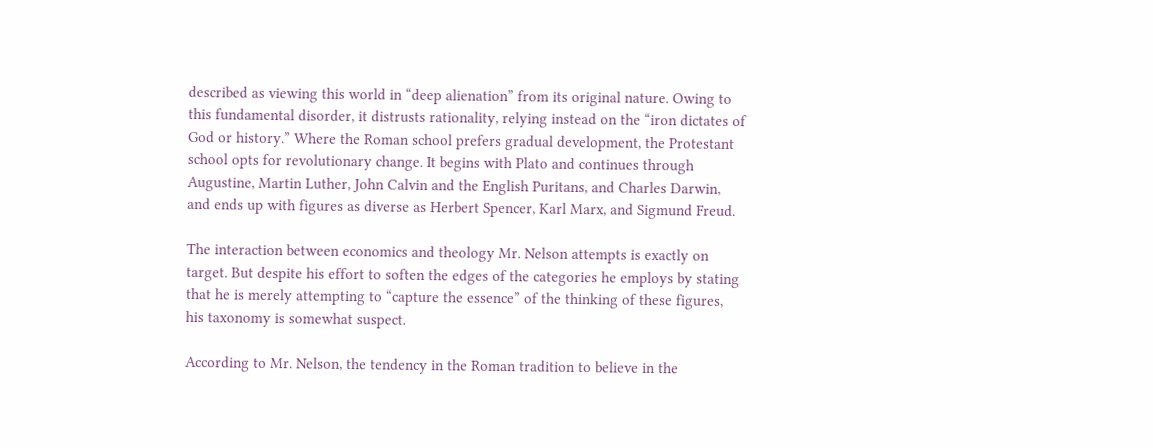described as viewing this world in “deep alienation” from its original nature. Owing to this fundamental disorder, it distrusts rationality, relying instead on the “iron dictates of God or history.” Where the Roman school prefers gradual development, the Protestant school opts for revolutionary change. It begins with Plato and continues through Augustine, Martin Luther, John Calvin and the English Puritans, and Charles Darwin, and ends up with figures as diverse as Herbert Spencer, Karl Marx, and Sigmund Freud.

The interaction between economics and theology Mr. Nelson attempts is exactly on target. But despite his effort to soften the edges of the categories he employs by stating that he is merely attempting to “capture the essence” of the thinking of these figures, his taxonomy is somewhat suspect.

According to Mr. Nelson, the tendency in the Roman tradition to believe in the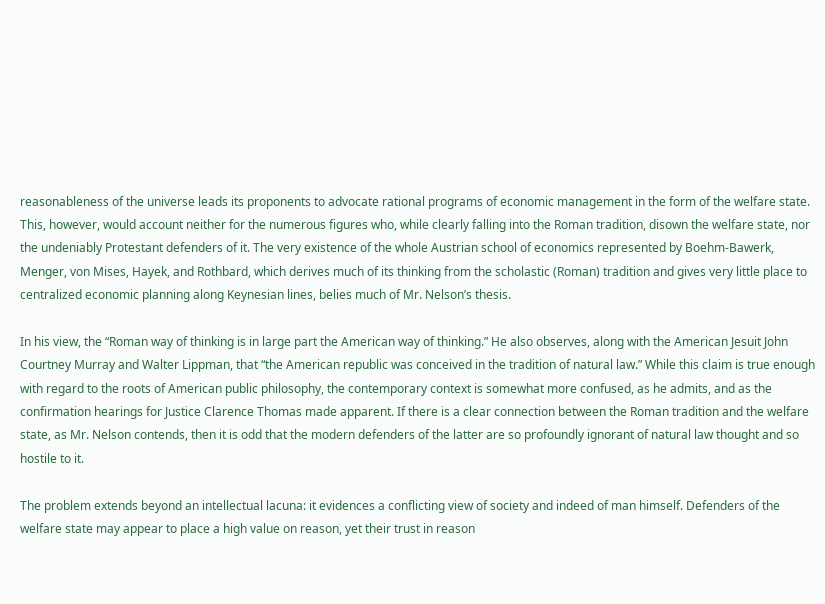reasonableness of the universe leads its proponents to advocate rational programs of economic management in the form of the welfare state. This, however, would account neither for the numerous figures who, while clearly falling into the Roman tradition, disown the welfare state, nor the undeniably Protestant defenders of it. The very existence of the whole Austrian school of economics represented by Boehm-Bawerk, Menger, von Mises, Hayek, and Rothbard, which derives much of its thinking from the scholastic (Roman) tradition and gives very little place to centralized economic planning along Keynesian lines, belies much of Mr. Nelson’s thesis.

In his view, the “Roman way of thinking is in large part the American way of thinking.” He also observes, along with the American Jesuit John Courtney Murray and Walter Lippman, that “the American republic was conceived in the tradition of natural law.” While this claim is true enough with regard to the roots of American public philosophy, the contemporary context is somewhat more confused, as he admits, and as the confirmation hearings for Justice Clarence Thomas made apparent. If there is a clear connection between the Roman tradition and the welfare state, as Mr. Nelson contends, then it is odd that the modern defenders of the latter are so profoundly ignorant of natural law thought and so hostile to it.

The problem extends beyond an intellectual lacuna: it evidences a conflicting view of society and indeed of man himself. Defenders of the welfare state may appear to place a high value on reason, yet their trust in reason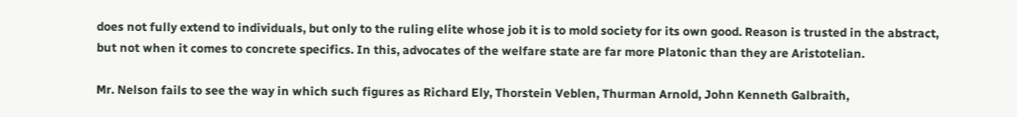does not fully extend to individuals, but only to the ruling elite whose job it is to mold society for its own good. Reason is trusted in the abstract, but not when it comes to concrete specifics. In this, advocates of the welfare state are far more Platonic than they are Aristotelian.

Mr. Nelson fails to see the way in which such figures as Richard Ely, Thorstein Veblen, Thurman Arnold, John Kenneth Galbraith,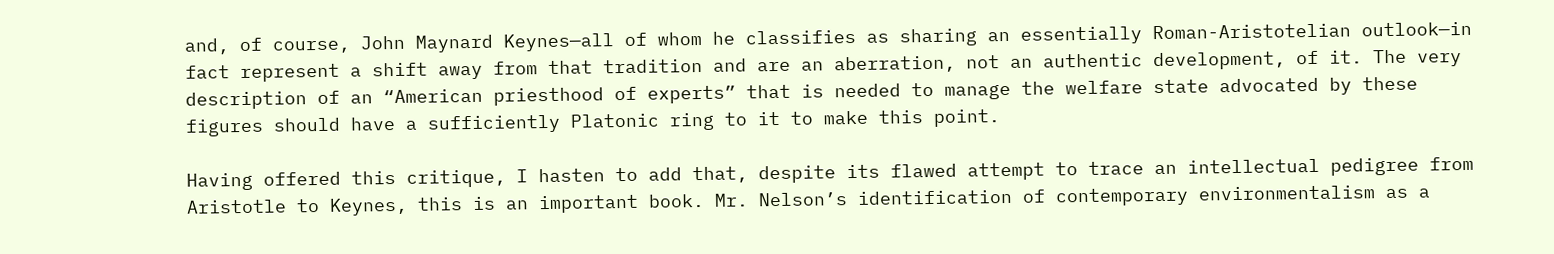and, of course, John Maynard Keynes—all of whom he classifies as sharing an essentially Roman-Aristotelian outlook—in fact represent a shift away from that tradition and are an aberration, not an authentic development, of it. The very description of an “American priesthood of experts” that is needed to manage the welfare state advocated by these figures should have a sufficiently Platonic ring to it to make this point.

Having offered this critique, I hasten to add that, despite its flawed attempt to trace an intellectual pedigree from Aristotle to Keynes, this is an important book. Mr. Nelson’s identification of contemporary environmentalism as a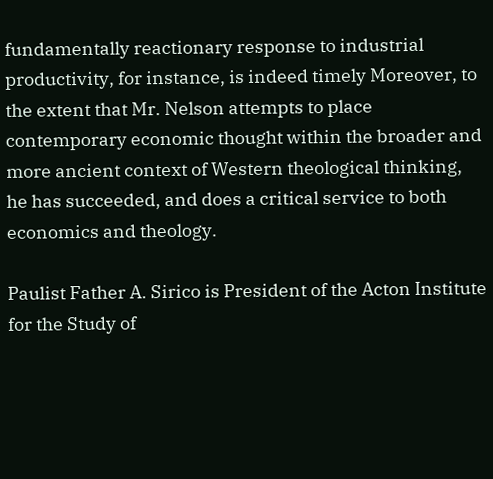fundamentally reactionary response to industrial productivity, for instance, is indeed timely Moreover, to the extent that Mr. Nelson attempts to place contemporary economic thought within the broader and more ancient context of Western theological thinking, he has succeeded, and does a critical service to both economics and theology.

Paulist Father A. Sirico is President of the Acton Institute for the Study of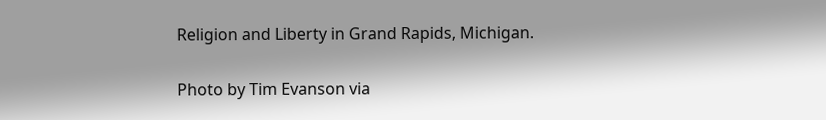Religion and Liberty in Grand Rapids, Michigan.

Photo by Tim Evanson via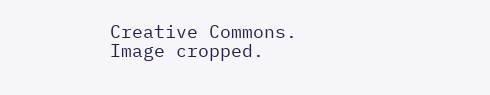Creative Commons. Image cropped.